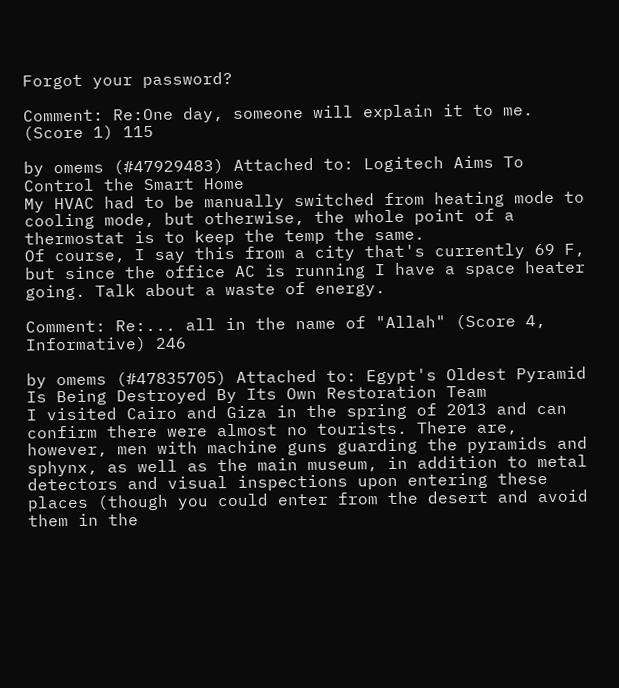Forgot your password?

Comment: Re:One day, someone will explain it to me. (Score 1) 115

by omems (#47929483) Attached to: Logitech Aims To Control the Smart Home
My HVAC had to be manually switched from heating mode to cooling mode, but otherwise, the whole point of a thermostat is to keep the temp the same.
Of course, I say this from a city that's currently 69 F, but since the office AC is running I have a space heater going. Talk about a waste of energy.

Comment: Re:... all in the name of "Allah" (Score 4, Informative) 246

by omems (#47835705) Attached to: Egypt's Oldest Pyramid Is Being Destroyed By Its Own Restoration Team
I visited Cairo and Giza in the spring of 2013 and can confirm there were almost no tourists. There are, however, men with machine guns guarding the pyramids and sphynx, as well as the main museum, in addition to metal detectors and visual inspections upon entering these places (though you could enter from the desert and avoid them in the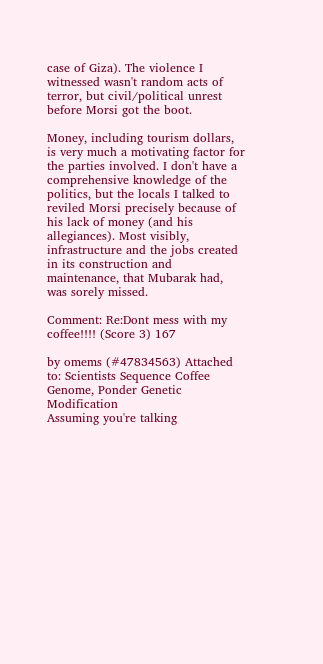case of Giza). The violence I witnessed wasn't random acts of terror, but civil/political unrest before Morsi got the boot.

Money, including tourism dollars, is very much a motivating factor for the parties involved. I don't have a comprehensive knowledge of the politics, but the locals I talked to reviled Morsi precisely because of his lack of money (and his allegiances). Most visibly, infrastructure and the jobs created in its construction and maintenance, that Mubarak had, was sorely missed.

Comment: Re:Dont mess with my coffee!!!! (Score 3) 167

by omems (#47834563) Attached to: Scientists Sequence Coffee Genome, Ponder Genetic Modification
Assuming you're talking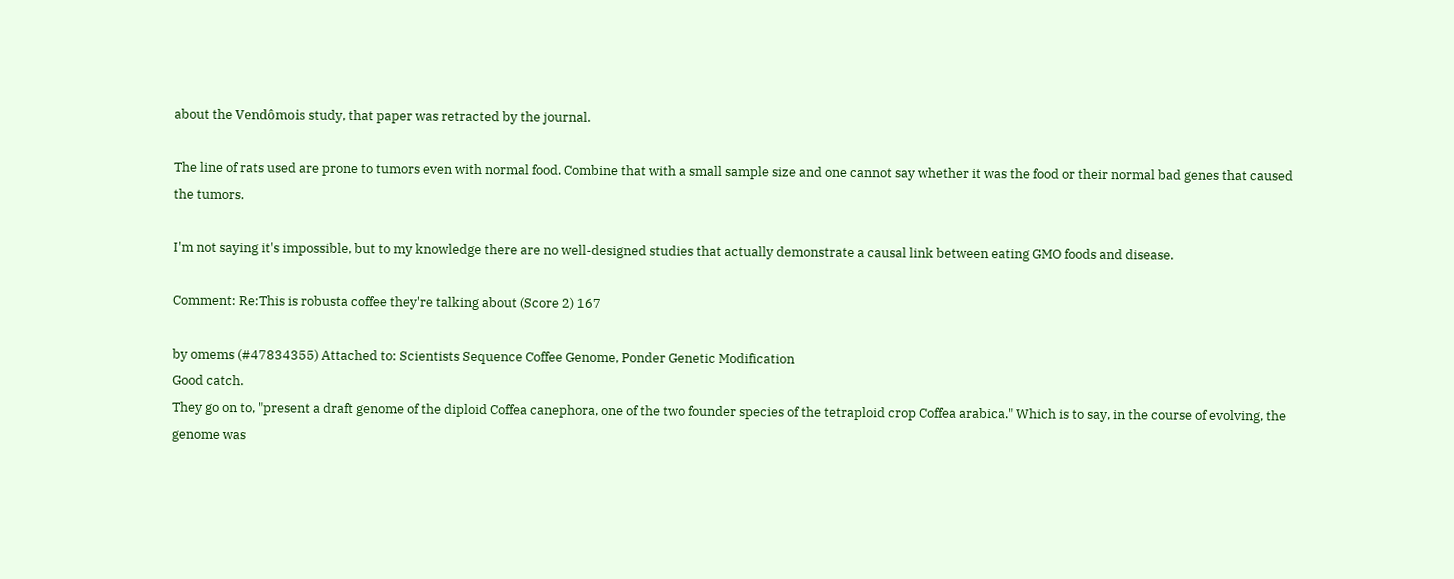about the Vendômois study, that paper was retracted by the journal.

The line of rats used are prone to tumors even with normal food. Combine that with a small sample size and one cannot say whether it was the food or their normal bad genes that caused the tumors.

I'm not saying it's impossible, but to my knowledge there are no well-designed studies that actually demonstrate a causal link between eating GMO foods and disease.

Comment: Re:This is robusta coffee they're talking about (Score 2) 167

by omems (#47834355) Attached to: Scientists Sequence Coffee Genome, Ponder Genetic Modification
Good catch.
They go on to, "present a draft genome of the diploid Coffea canephora, one of the two founder species of the tetraploid crop Coffea arabica." Which is to say, in the course of evolving, the genome was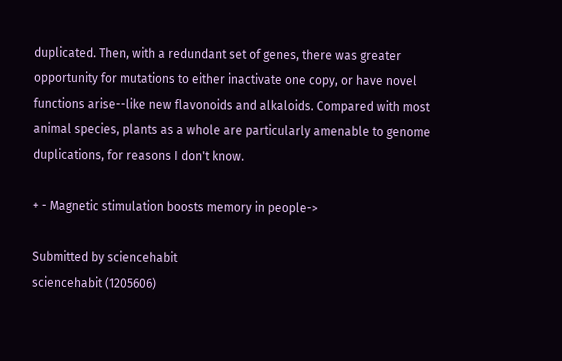duplicated. Then, with a redundant set of genes, there was greater opportunity for mutations to either inactivate one copy, or have novel functions arise--like new flavonoids and alkaloids. Compared with most animal species, plants as a whole are particularly amenable to genome duplications, for reasons I don't know.

+ - Magnetic stimulation boosts memory in people->

Submitted by sciencehabit
sciencehabit (1205606)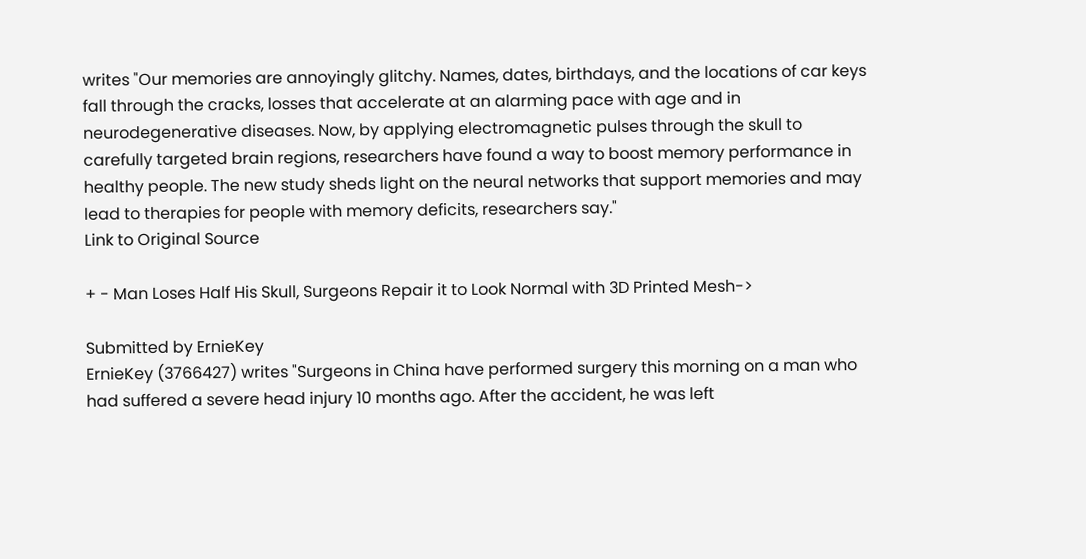writes "Our memories are annoyingly glitchy. Names, dates, birthdays, and the locations of car keys fall through the cracks, losses that accelerate at an alarming pace with age and in neurodegenerative diseases. Now, by applying electromagnetic pulses through the skull to carefully targeted brain regions, researchers have found a way to boost memory performance in healthy people. The new study sheds light on the neural networks that support memories and may lead to therapies for people with memory deficits, researchers say."
Link to Original Source

+ - Man Loses Half His Skull, Surgeons Repair it to Look Normal with 3D Printed Mesh->

Submitted by ErnieKey
ErnieKey (3766427) writes "Surgeons in China have performed surgery this morning on a man who had suffered a severe head injury 10 months ago. After the accident, he was left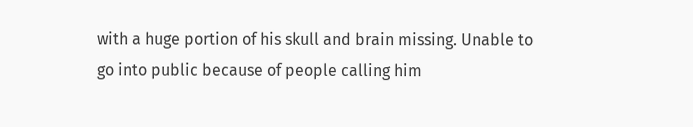with a huge portion of his skull and brain missing. Unable to go into public because of people calling him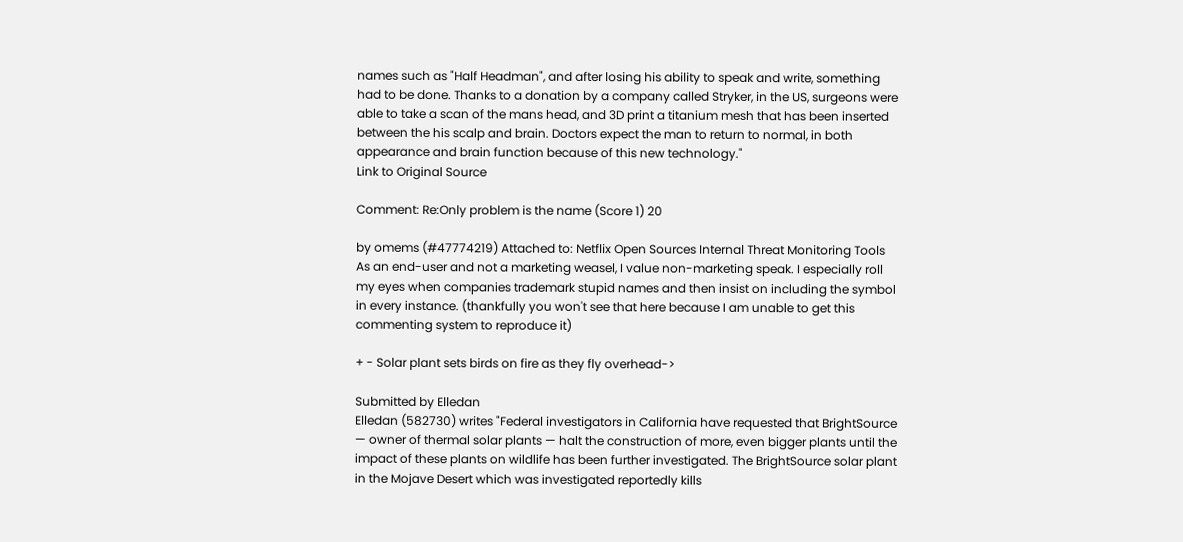names such as "Half Headman", and after losing his ability to speak and write, something had to be done. Thanks to a donation by a company called Stryker, in the US, surgeons were able to take a scan of the mans head, and 3D print a titanium mesh that has been inserted between the his scalp and brain. Doctors expect the man to return to normal, in both appearance and brain function because of this new technology."
Link to Original Source

Comment: Re:Only problem is the name (Score 1) 20

by omems (#47774219) Attached to: Netflix Open Sources Internal Threat Monitoring Tools
As an end-user and not a marketing weasel, I value non-marketing speak. I especially roll my eyes when companies trademark stupid names and then insist on including the symbol in every instance. (thankfully you won't see that here because I am unable to get this commenting system to reproduce it)

+ - Solar plant sets birds on fire as they fly overhead->

Submitted by Elledan
Elledan (582730) writes "Federal investigators in California have requested that BrightSource — owner of thermal solar plants — halt the construction of more, even bigger plants until the impact of these plants on wildlife has been further investigated. The BrightSource solar plant in the Mojave Desert which was investigated reportedly kills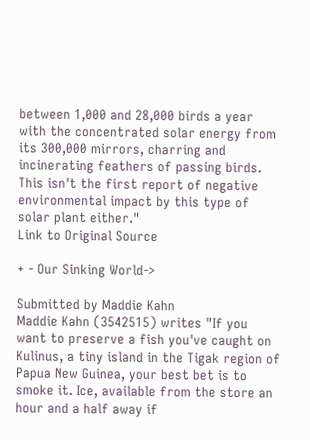between 1,000 and 28,000 birds a year with the concentrated solar energy from its 300,000 mirrors, charring and incinerating feathers of passing birds. This isn't the first report of negative environmental impact by this type of solar plant either."
Link to Original Source

+ - Our Sinking World->

Submitted by Maddie Kahn
Maddie Kahn (3542515) writes "If you want to preserve a fish you've caught on Kulinus, a tiny island in the Tigak region of Papua New Guinea, your best bet is to smoke it. Ice, available from the store an hour and a half away if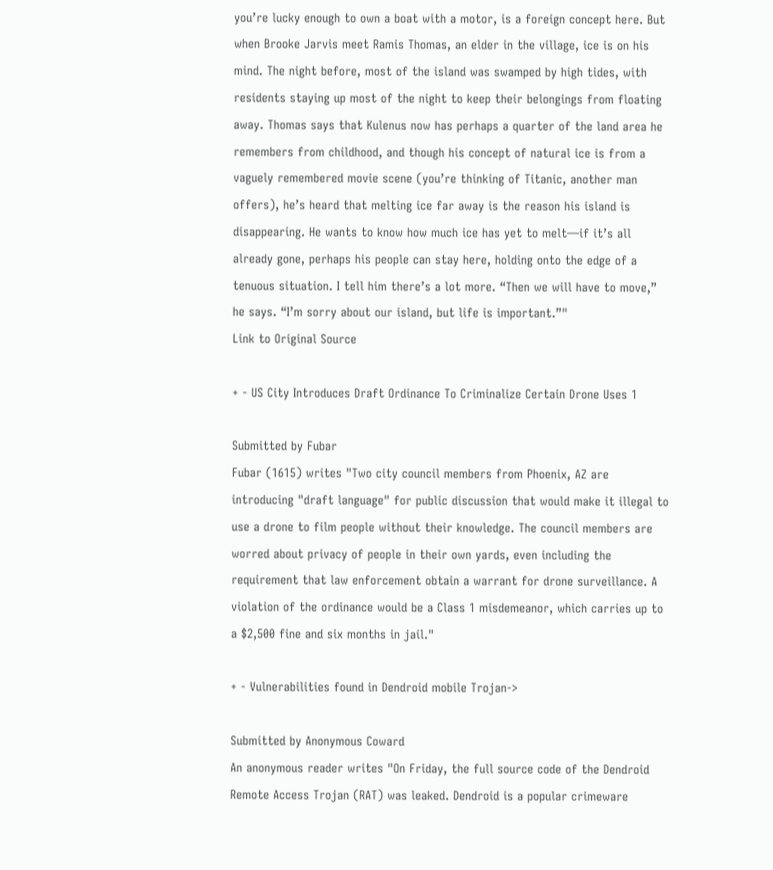you’re lucky enough to own a boat with a motor, is a foreign concept here. But when Brooke Jarvis meet Ramis Thomas, an elder in the village, ice is on his mind. The night before, most of the island was swamped by high tides, with residents staying up most of the night to keep their belongings from floating away. Thomas says that Kulenus now has perhaps a quarter of the land area he remembers from childhood, and though his concept of natural ice is from a vaguely remembered movie scene (you’re thinking of Titanic, another man offers), he’s heard that melting ice far away is the reason his island is disappearing. He wants to know how much ice has yet to melt—if it’s all already gone, perhaps his people can stay here, holding onto the edge of a tenuous situation. I tell him there’s a lot more. “Then we will have to move,” he says. “I’m sorry about our island, but life is important.”"
Link to Original Source

+ - US City Introduces Draft Ordinance To Criminalize Certain Drone Uses 1

Submitted by Fubar
Fubar (1615) writes "Two city council members from Phoenix, AZ are introducing "draft language" for public discussion that would make it illegal to use a drone to film people without their knowledge. The council members are worred about privacy of people in their own yards, even including the requirement that law enforcement obtain a warrant for drone surveillance. A violation of the ordinance would be a Class 1 misdemeanor, which carries up to a $2,500 fine and six months in jail."

+ - Vulnerabilities found in Dendroid mobile Trojan->

Submitted by Anonymous Coward
An anonymous reader writes "On Friday, the full source code of the Dendroid Remote Access Trojan (RAT) was leaked. Dendroid is a popular crimeware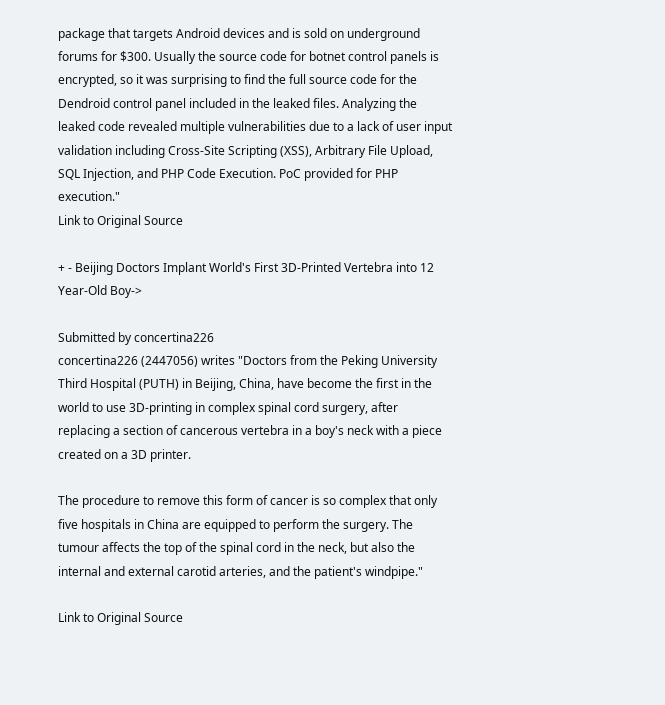package that targets Android devices and is sold on underground forums for $300. Usually the source code for botnet control panels is encrypted, so it was surprising to find the full source code for the Dendroid control panel included in the leaked files. Analyzing the leaked code revealed multiple vulnerabilities due to a lack of user input validation including Cross-Site Scripting (XSS), Arbitrary File Upload, SQL Injection, and PHP Code Execution. PoC provided for PHP execution."
Link to Original Source

+ - Beijing Doctors Implant World's First 3D-Printed Vertebra into 12 Year-Old Boy->

Submitted by concertina226
concertina226 (2447056) writes "Doctors from the Peking University Third Hospital (PUTH) in Beijing, China, have become the first in the world to use 3D-printing in complex spinal cord surgery, after replacing a section of cancerous vertebra in a boy's neck with a piece created on a 3D printer.

The procedure to remove this form of cancer is so complex that only five hospitals in China are equipped to perform the surgery. The tumour affects the top of the spinal cord in the neck, but also the internal and external carotid arteries, and the patient's windpipe."

Link to Original Source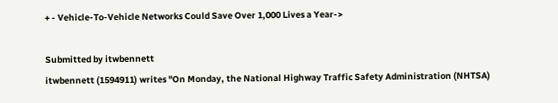+ - Vehicle-To-Vehicle Networks Could Save Over 1,000 Lives a Year->

Submitted by itwbennett
itwbennett (1594911) writes "On Monday, the National Highway Traffic Safety Administration (NHTSA)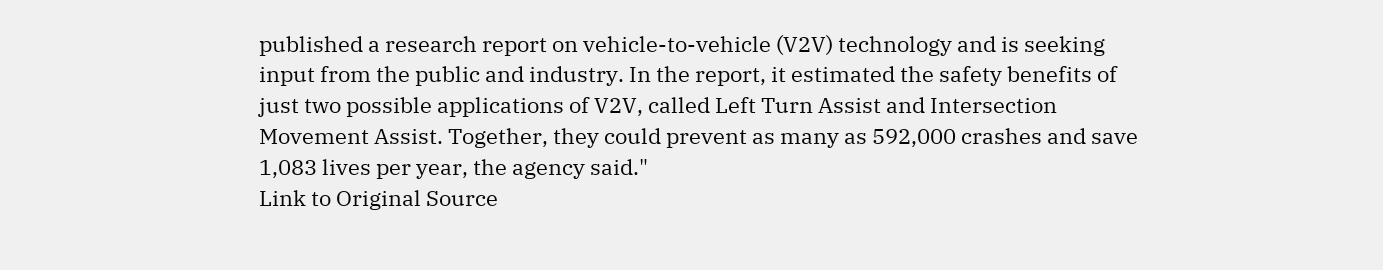published a research report on vehicle-to-vehicle (V2V) technology and is seeking input from the public and industry. In the report, it estimated the safety benefits of just two possible applications of V2V, called Left Turn Assist and Intersection Movement Assist. Together, they could prevent as many as 592,000 crashes and save 1,083 lives per year, the agency said."
Link to Original Source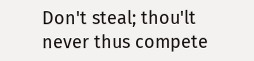Don't steal; thou'lt never thus compete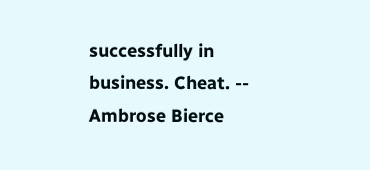successfully in business. Cheat. -- Ambrose Bierce